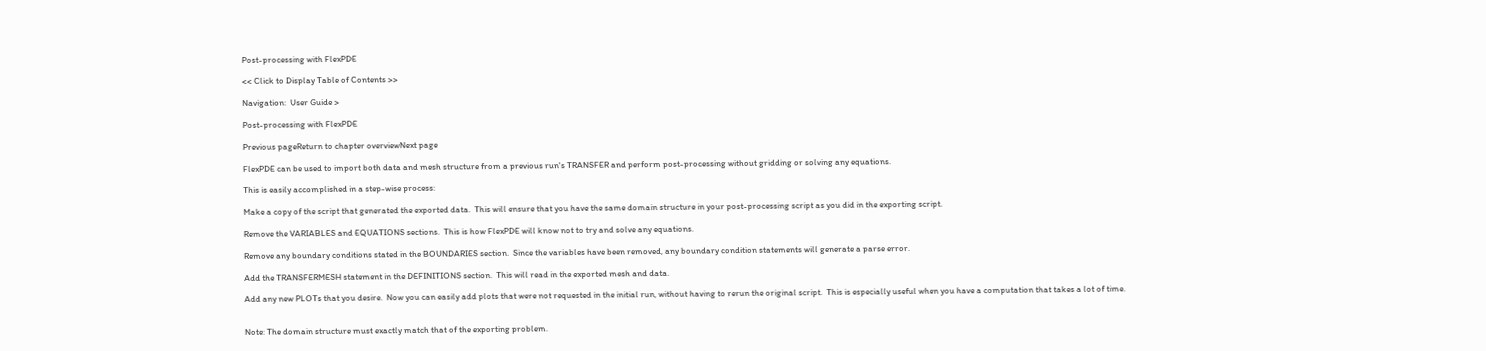Post-processing with FlexPDE

<< Click to Display Table of Contents >>

Navigation:  User Guide >

Post-processing with FlexPDE

Previous pageReturn to chapter overviewNext page

FlexPDE can be used to import both data and mesh structure from a previous run's TRANSFER and perform post-processing without gridding or solving any equations.

This is easily accomplished in a step-wise process:

Make a copy of the script that generated the exported data.  This will ensure that you have the same domain structure in your post-processing script as you did in the exporting script.

Remove the VARIABLES and EQUATIONS sections.  This is how FlexPDE will know not to try and solve any equations.

Remove any boundary conditions stated in the BOUNDARIES section.  Since the variables have been removed, any boundary condition statements will generate a parse error.

Add the TRANSFERMESH statement in the DEFINITIONS section.  This will read in the exported mesh and data.

Add any new PLOTs that you desire.  Now you can easily add plots that were not requested in the initial run, without having to rerun the original script.  This is especially useful when you have a computation that takes a lot of time.


Note: The domain structure must exactly match that of the exporting problem.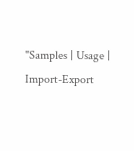"Samples | Usage | Import-Export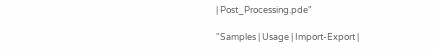| Post_Processing.pde"

"Samples | Usage | Import-Export |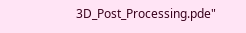3D_Post_Processing.pde"